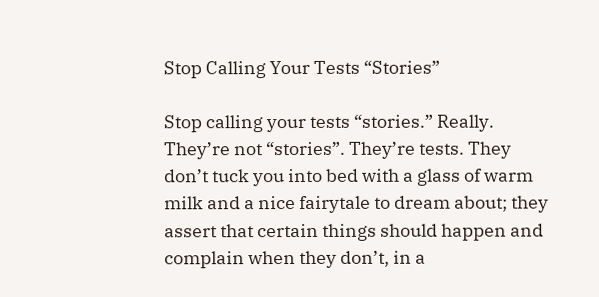Stop Calling Your Tests “Stories”

Stop calling your tests “stories.” Really. They’re not “stories”. They’re tests. They don’t tuck you into bed with a glass of warm milk and a nice fairytale to dream about; they assert that certain things should happen and complain when they don’t, in a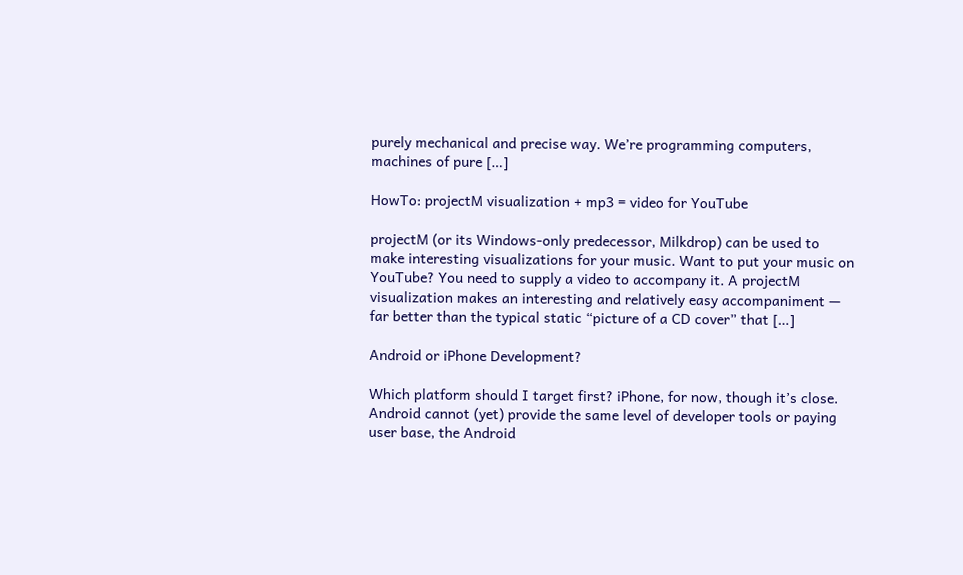purely mechanical and precise way. We’re programming computers, machines of pure […]

HowTo: projectM visualization + mp3 = video for YouTube

projectM (or its Windows-only predecessor, Milkdrop) can be used to make interesting visualizations for your music. Want to put your music on YouTube? You need to supply a video to accompany it. A projectM visualization makes an interesting and relatively easy accompaniment — far better than the typical static “picture of a CD cover” that […]

Android or iPhone Development?

Which platform should I target first? iPhone, for now, though it’s close. Android cannot (yet) provide the same level of developer tools or paying user base, the Android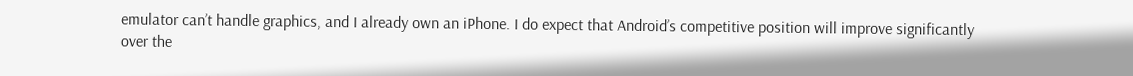emulator can’t handle graphics, and I already own an iPhone. I do expect that Android’s competitive position will improve significantly over the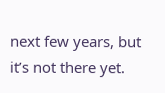next few years, but it’s not there yet.